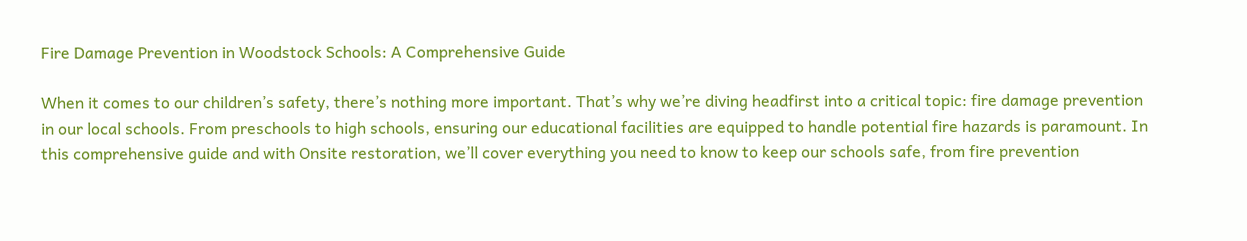Fire Damage Prevention in Woodstock Schools: A Comprehensive Guide

When it comes to our children’s safety, there’s nothing more important. That’s why we’re diving headfirst into a critical topic: fire damage prevention in our local schools. From preschools to high schools, ensuring our educational facilities are equipped to handle potential fire hazards is paramount. In this comprehensive guide and with Onsite restoration, we’ll cover everything you need to know to keep our schools safe, from fire prevention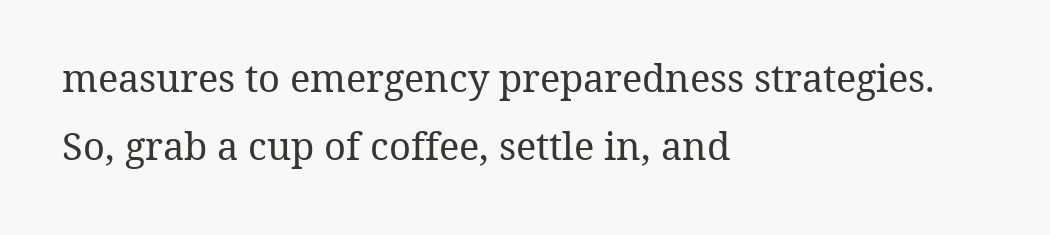measures to emergency preparedness strategies. So, grab a cup of coffee, settle in, and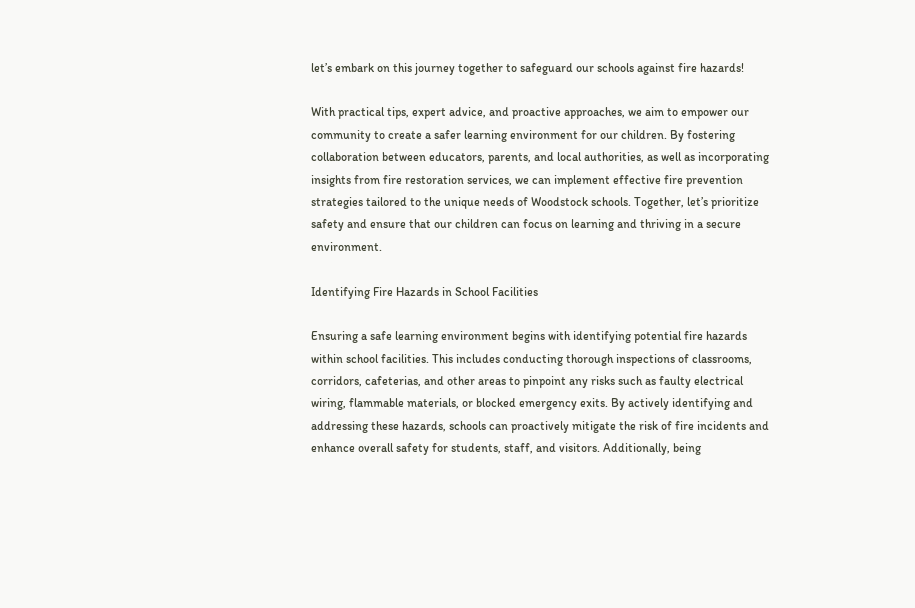let’s embark on this journey together to safeguard our schools against fire hazards!

With practical tips, expert advice, and proactive approaches, we aim to empower our community to create a safer learning environment for our children. By fostering collaboration between educators, parents, and local authorities, as well as incorporating insights from fire restoration services, we can implement effective fire prevention strategies tailored to the unique needs of Woodstock schools. Together, let’s prioritize safety and ensure that our children can focus on learning and thriving in a secure environment.

Identifying Fire Hazards in School Facilities

Ensuring a safe learning environment begins with identifying potential fire hazards within school facilities. This includes conducting thorough inspections of classrooms, corridors, cafeterias, and other areas to pinpoint any risks such as faulty electrical wiring, flammable materials, or blocked emergency exits. By actively identifying and addressing these hazards, schools can proactively mitigate the risk of fire incidents and enhance overall safety for students, staff, and visitors. Additionally, being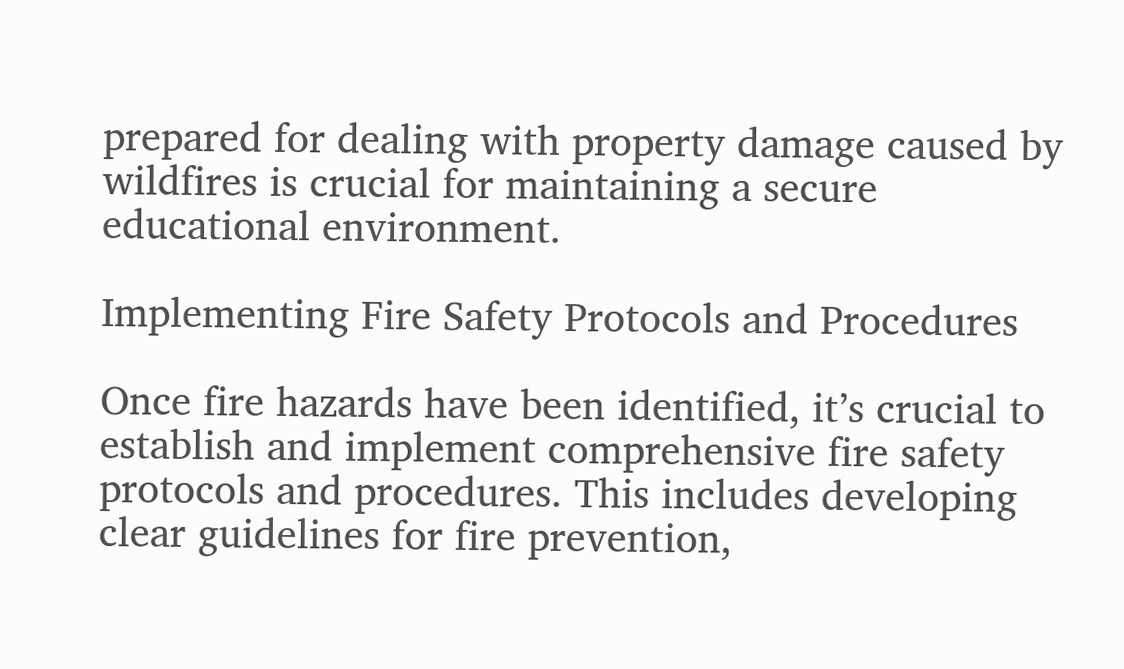prepared for dealing with property damage caused by wildfires is crucial for maintaining a secure educational environment.

Implementing Fire Safety Protocols and Procedures

Once fire hazards have been identified, it’s crucial to establish and implement comprehensive fire safety protocols and procedures. This includes developing clear guidelines for fire prevention,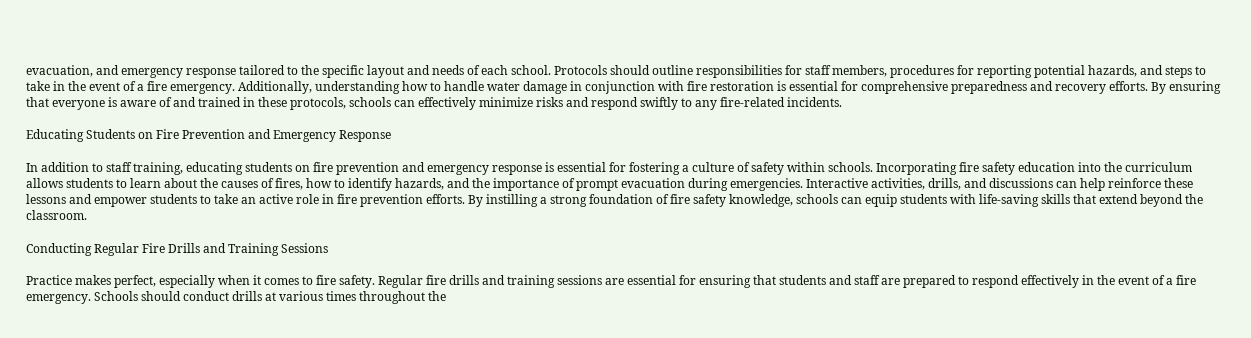evacuation, and emergency response tailored to the specific layout and needs of each school. Protocols should outline responsibilities for staff members, procedures for reporting potential hazards, and steps to take in the event of a fire emergency. Additionally, understanding how to handle water damage in conjunction with fire restoration is essential for comprehensive preparedness and recovery efforts. By ensuring that everyone is aware of and trained in these protocols, schools can effectively minimize risks and respond swiftly to any fire-related incidents.

Educating Students on Fire Prevention and Emergency Response

In addition to staff training, educating students on fire prevention and emergency response is essential for fostering a culture of safety within schools. Incorporating fire safety education into the curriculum allows students to learn about the causes of fires, how to identify hazards, and the importance of prompt evacuation during emergencies. Interactive activities, drills, and discussions can help reinforce these lessons and empower students to take an active role in fire prevention efforts. By instilling a strong foundation of fire safety knowledge, schools can equip students with life-saving skills that extend beyond the classroom.

Conducting Regular Fire Drills and Training Sessions

Practice makes perfect, especially when it comes to fire safety. Regular fire drills and training sessions are essential for ensuring that students and staff are prepared to respond effectively in the event of a fire emergency. Schools should conduct drills at various times throughout the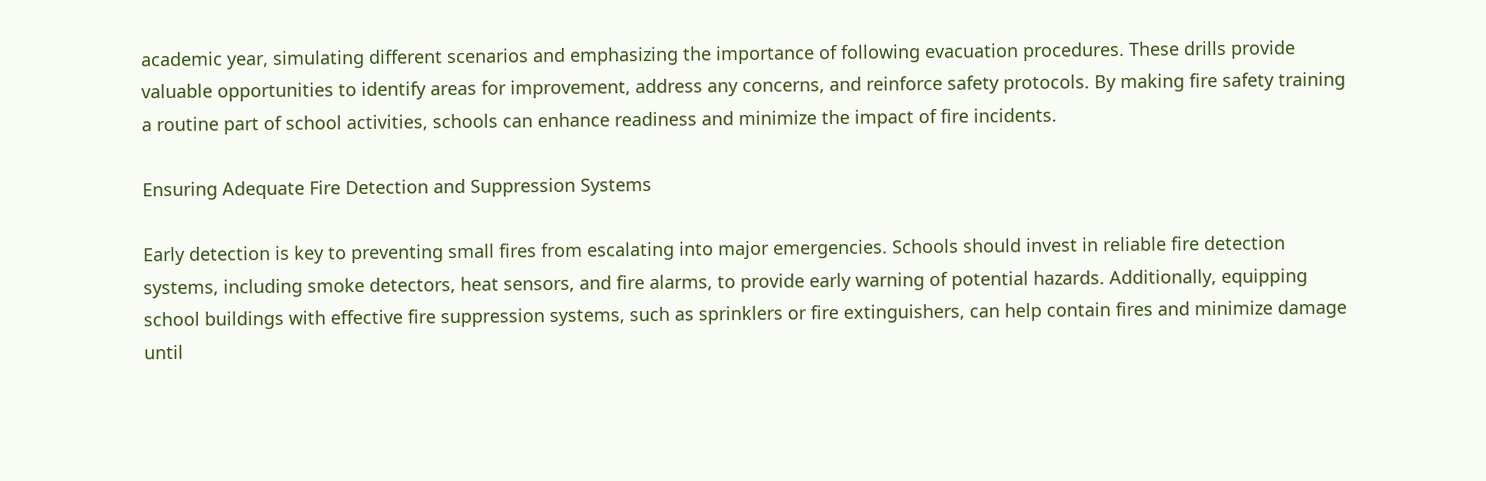academic year, simulating different scenarios and emphasizing the importance of following evacuation procedures. These drills provide valuable opportunities to identify areas for improvement, address any concerns, and reinforce safety protocols. By making fire safety training a routine part of school activities, schools can enhance readiness and minimize the impact of fire incidents.

Ensuring Adequate Fire Detection and Suppression Systems

Early detection is key to preventing small fires from escalating into major emergencies. Schools should invest in reliable fire detection systems, including smoke detectors, heat sensors, and fire alarms, to provide early warning of potential hazards. Additionally, equipping school buildings with effective fire suppression systems, such as sprinklers or fire extinguishers, can help contain fires and minimize damage until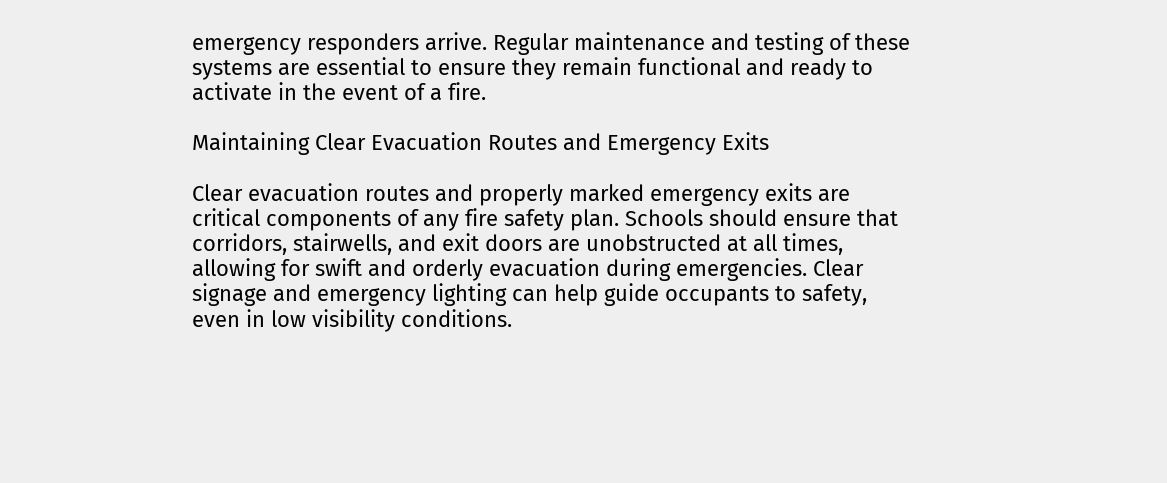emergency responders arrive. Regular maintenance and testing of these systems are essential to ensure they remain functional and ready to activate in the event of a fire.

Maintaining Clear Evacuation Routes and Emergency Exits

Clear evacuation routes and properly marked emergency exits are critical components of any fire safety plan. Schools should ensure that corridors, stairwells, and exit doors are unobstructed at all times, allowing for swift and orderly evacuation during emergencies. Clear signage and emergency lighting can help guide occupants to safety, even in low visibility conditions.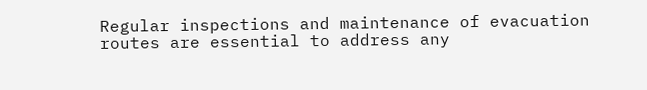Regular inspections and maintenance of evacuation routes are essential to address any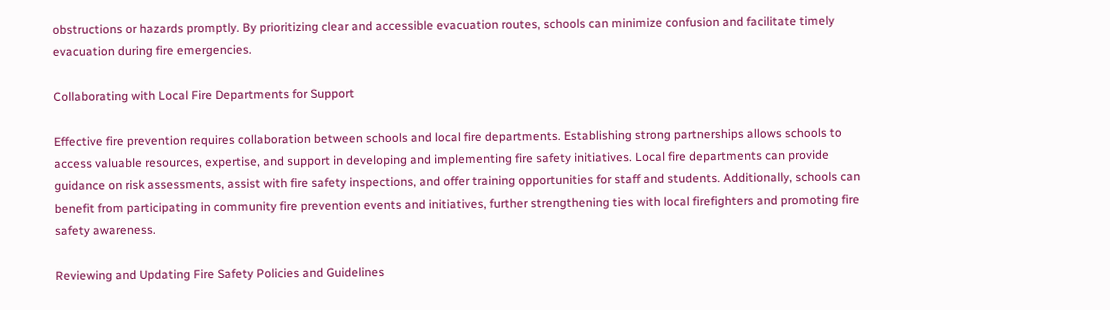obstructions or hazards promptly. By prioritizing clear and accessible evacuation routes, schools can minimize confusion and facilitate timely evacuation during fire emergencies.

Collaborating with Local Fire Departments for Support

Effective fire prevention requires collaboration between schools and local fire departments. Establishing strong partnerships allows schools to access valuable resources, expertise, and support in developing and implementing fire safety initiatives. Local fire departments can provide guidance on risk assessments, assist with fire safety inspections, and offer training opportunities for staff and students. Additionally, schools can benefit from participating in community fire prevention events and initiatives, further strengthening ties with local firefighters and promoting fire safety awareness.

Reviewing and Updating Fire Safety Policies and Guidelines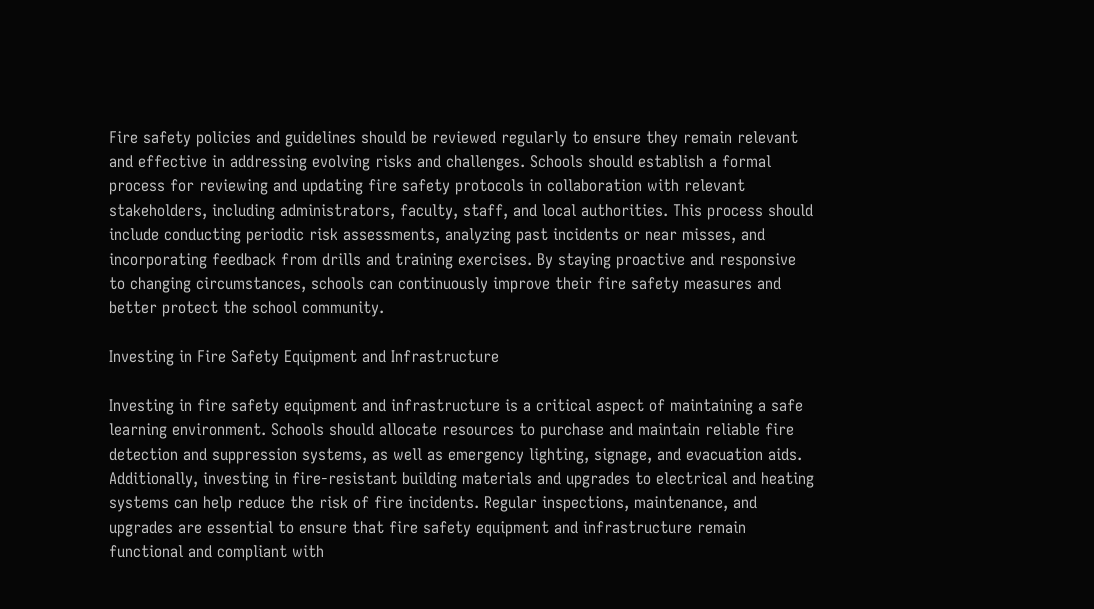Fire safety policies and guidelines should be reviewed regularly to ensure they remain relevant and effective in addressing evolving risks and challenges. Schools should establish a formal process for reviewing and updating fire safety protocols in collaboration with relevant stakeholders, including administrators, faculty, staff, and local authorities. This process should include conducting periodic risk assessments, analyzing past incidents or near misses, and incorporating feedback from drills and training exercises. By staying proactive and responsive to changing circumstances, schools can continuously improve their fire safety measures and better protect the school community.

Investing in Fire Safety Equipment and Infrastructure

Investing in fire safety equipment and infrastructure is a critical aspect of maintaining a safe learning environment. Schools should allocate resources to purchase and maintain reliable fire detection and suppression systems, as well as emergency lighting, signage, and evacuation aids. Additionally, investing in fire-resistant building materials and upgrades to electrical and heating systems can help reduce the risk of fire incidents. Regular inspections, maintenance, and upgrades are essential to ensure that fire safety equipment and infrastructure remain functional and compliant with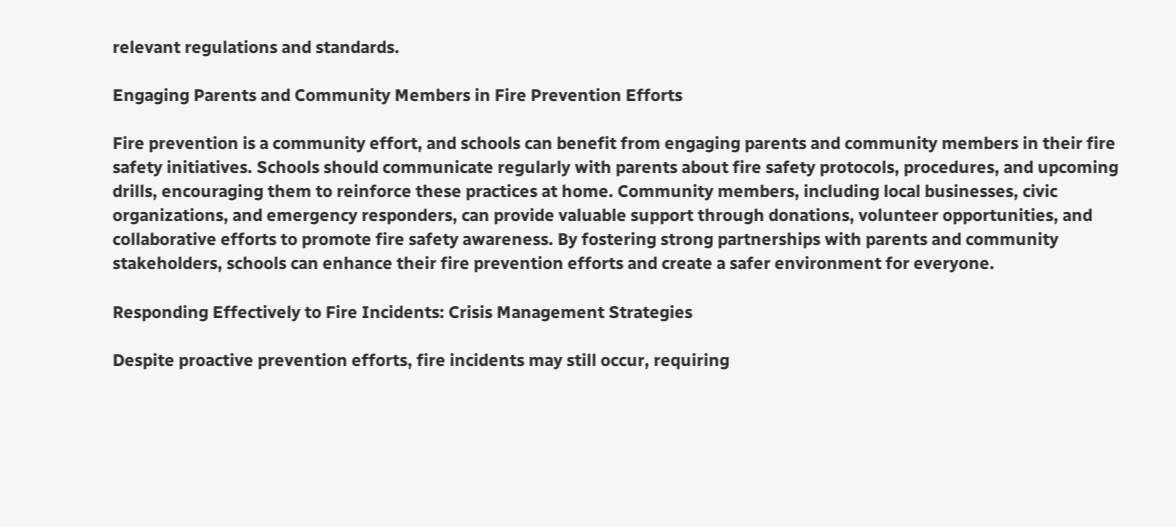relevant regulations and standards.

Engaging Parents and Community Members in Fire Prevention Efforts

Fire prevention is a community effort, and schools can benefit from engaging parents and community members in their fire safety initiatives. Schools should communicate regularly with parents about fire safety protocols, procedures, and upcoming drills, encouraging them to reinforce these practices at home. Community members, including local businesses, civic organizations, and emergency responders, can provide valuable support through donations, volunteer opportunities, and collaborative efforts to promote fire safety awareness. By fostering strong partnerships with parents and community stakeholders, schools can enhance their fire prevention efforts and create a safer environment for everyone.

Responding Effectively to Fire Incidents: Crisis Management Strategies

Despite proactive prevention efforts, fire incidents may still occur, requiring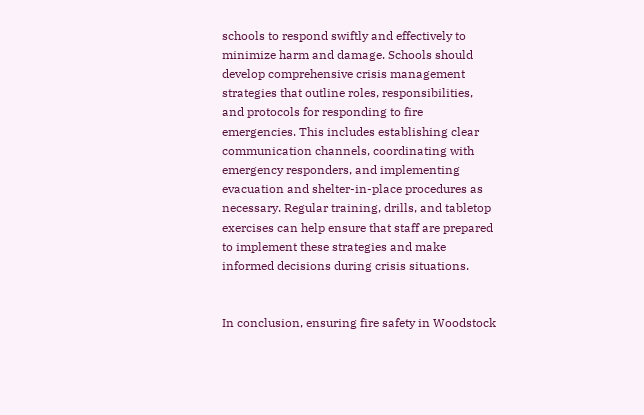schools to respond swiftly and effectively to minimize harm and damage. Schools should develop comprehensive crisis management strategies that outline roles, responsibilities, and protocols for responding to fire emergencies. This includes establishing clear communication channels, coordinating with emergency responders, and implementing evacuation and shelter-in-place procedures as necessary. Regular training, drills, and tabletop exercises can help ensure that staff are prepared to implement these strategies and make informed decisions during crisis situations.


In conclusion, ensuring fire safety in Woodstock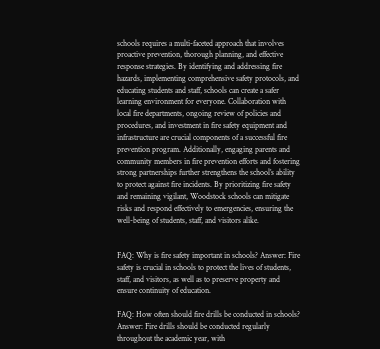schools requires a multi-faceted approach that involves proactive prevention, thorough planning, and effective response strategies. By identifying and addressing fire hazards, implementing comprehensive safety protocols, and educating students and staff, schools can create a safer learning environment for everyone. Collaboration with local fire departments, ongoing review of policies and procedures, and investment in fire safety equipment and infrastructure are crucial components of a successful fire prevention program. Additionally, engaging parents and community members in fire prevention efforts and fostering strong partnerships further strengthens the school’s ability to protect against fire incidents. By prioritizing fire safety and remaining vigilant, Woodstock schools can mitigate risks and respond effectively to emergencies, ensuring the well-being of students, staff, and visitors alike.


FAQ: Why is fire safety important in schools? Answer: Fire safety is crucial in schools to protect the lives of students, staff, and visitors, as well as to preserve property and ensure continuity of education.

FAQ: How often should fire drills be conducted in schools? Answer: Fire drills should be conducted regularly throughout the academic year, with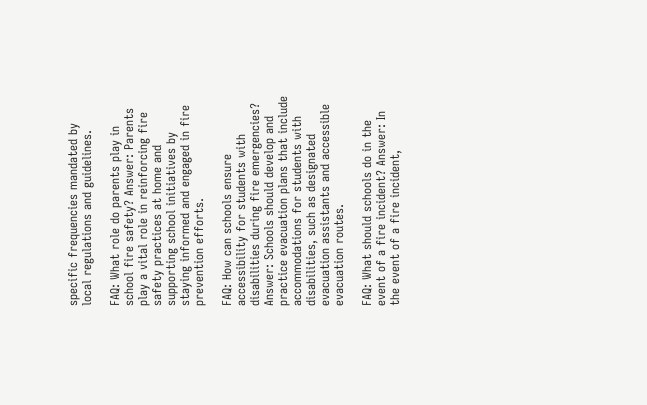specific frequencies mandated by local regulations and guidelines.

FAQ: What role do parents play in school fire safety? Answer: Parents play a vital role in reinforcing fire safety practices at home and supporting school initiatives by staying informed and engaged in fire prevention efforts.

FAQ: How can schools ensure accessibility for students with disabilities during fire emergencies? Answer: Schools should develop and practice evacuation plans that include accommodations for students with disabilities, such as designated evacuation assistants and accessible evacuation routes.

FAQ: What should schools do in the event of a fire incident? Answer: In the event of a fire incident,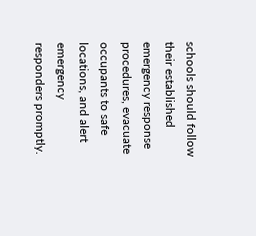schools should follow their established emergency response procedures, evacuate occupants to safe locations, and alert emergency responders promptly.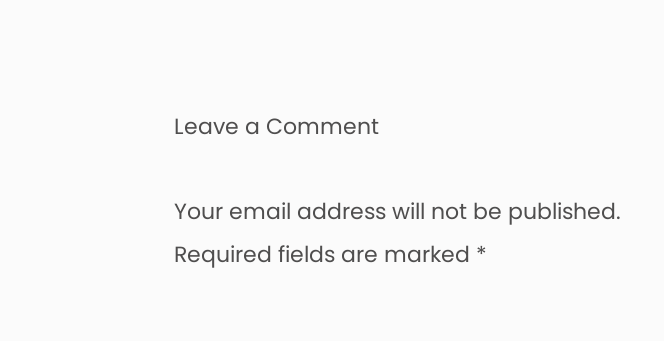Leave a Comment

Your email address will not be published. Required fields are marked *